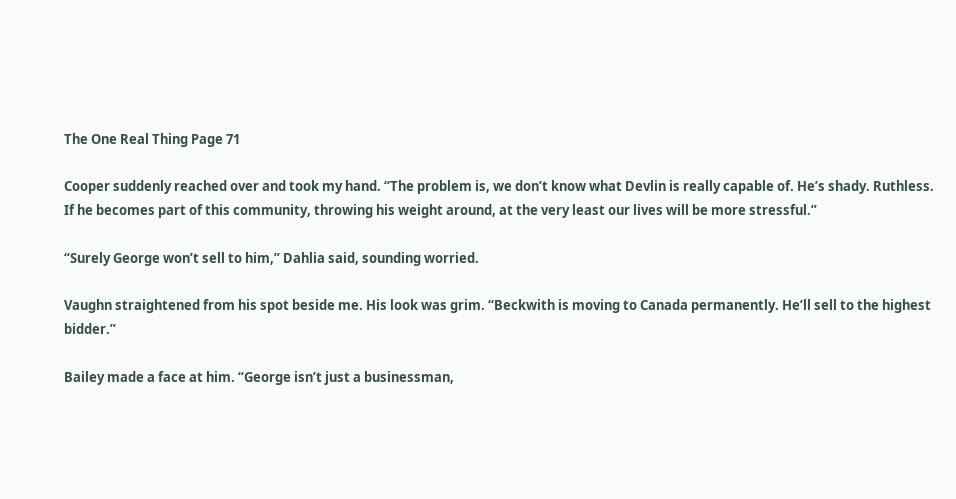The One Real Thing Page 71

Cooper suddenly reached over and took my hand. “The problem is, we don’t know what Devlin is really capable of. He’s shady. Ruthless. If he becomes part of this community, throwing his weight around, at the very least our lives will be more stressful.”

“Surely George won’t sell to him,” Dahlia said, sounding worried.

Vaughn straightened from his spot beside me. His look was grim. “Beckwith is moving to Canada permanently. He’ll sell to the highest bidder.”

Bailey made a face at him. “George isn’t just a businessman,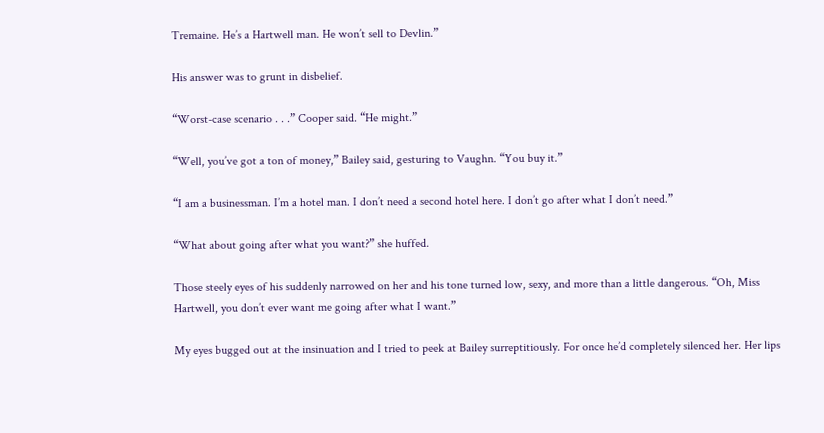Tremaine. He’s a Hartwell man. He won’t sell to Devlin.”

His answer was to grunt in disbelief.

“Worst-case scenario . . .” Cooper said. “He might.”

“Well, you’ve got a ton of money,” Bailey said, gesturing to Vaughn. “You buy it.”

“I am a businessman. I’m a hotel man. I don’t need a second hotel here. I don’t go after what I don’t need.”

“What about going after what you want?” she huffed.

Those steely eyes of his suddenly narrowed on her and his tone turned low, sexy, and more than a little dangerous. “Oh, Miss Hartwell, you don’t ever want me going after what I want.”

My eyes bugged out at the insinuation and I tried to peek at Bailey surreptitiously. For once he’d completely silenced her. Her lips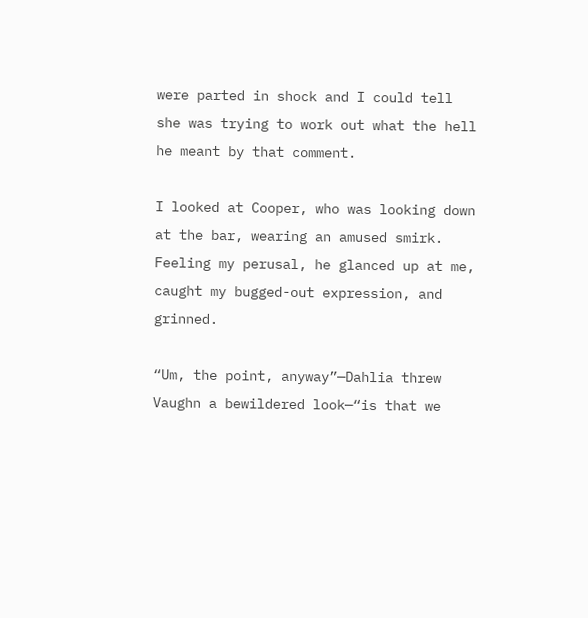were parted in shock and I could tell she was trying to work out what the hell he meant by that comment.

I looked at Cooper, who was looking down at the bar, wearing an amused smirk. Feeling my perusal, he glanced up at me, caught my bugged-out expression, and grinned.

“Um, the point, anyway”—Dahlia threw Vaughn a bewildered look—“is that we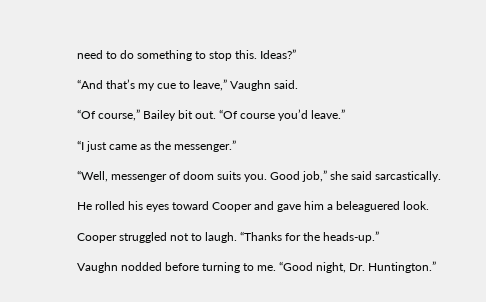need to do something to stop this. Ideas?”

“And that’s my cue to leave,” Vaughn said.

“Of course,” Bailey bit out. “Of course you’d leave.”

“I just came as the messenger.”

“Well, messenger of doom suits you. Good job,” she said sarcastically.

He rolled his eyes toward Cooper and gave him a beleaguered look.

Cooper struggled not to laugh. “Thanks for the heads-up.”

Vaughn nodded before turning to me. “Good night, Dr. Huntington.”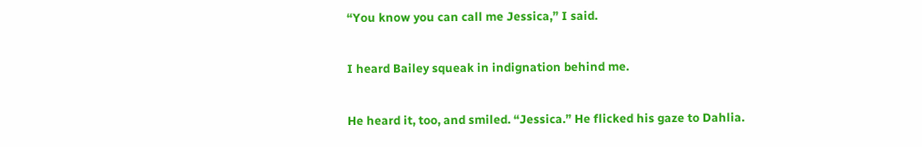“You know you can call me Jessica,” I said.

I heard Bailey squeak in indignation behind me.

He heard it, too, and smiled. “Jessica.” He flicked his gaze to Dahlia.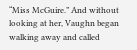“Miss McGuire.” And without looking at her, Vaughn began walking away and called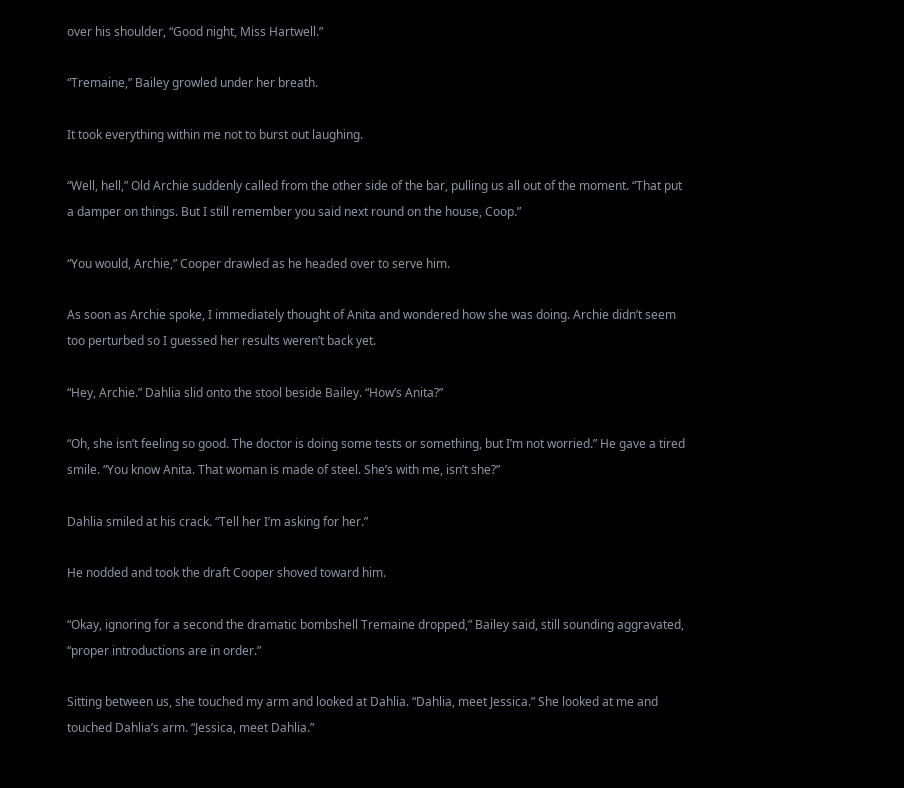over his shoulder, “Good night, Miss Hartwell.”

“Tremaine,” Bailey growled under her breath.

It took everything within me not to burst out laughing.

“Well, hell,” Old Archie suddenly called from the other side of the bar, pulling us all out of the moment. “That put a damper on things. But I still remember you said next round on the house, Coop.”

“You would, Archie,” Cooper drawled as he headed over to serve him.

As soon as Archie spoke, I immediately thought of Anita and wondered how she was doing. Archie didn’t seem too perturbed so I guessed her results weren’t back yet.

“Hey, Archie.” Dahlia slid onto the stool beside Bailey. “How’s Anita?”

“Oh, she isn’t feeling so good. The doctor is doing some tests or something, but I’m not worried.” He gave a tired smile. “You know Anita. That woman is made of steel. She’s with me, isn’t she?”

Dahlia smiled at his crack. “Tell her I’m asking for her.”

He nodded and took the draft Cooper shoved toward him.

“Okay, ignoring for a second the dramatic bombshell Tremaine dropped,” Bailey said, still sounding aggravated, “proper introductions are in order.”

Sitting between us, she touched my arm and looked at Dahlia. “Dahlia, meet Jessica.” She looked at me and touched Dahlia’s arm. “Jessica, meet Dahlia.”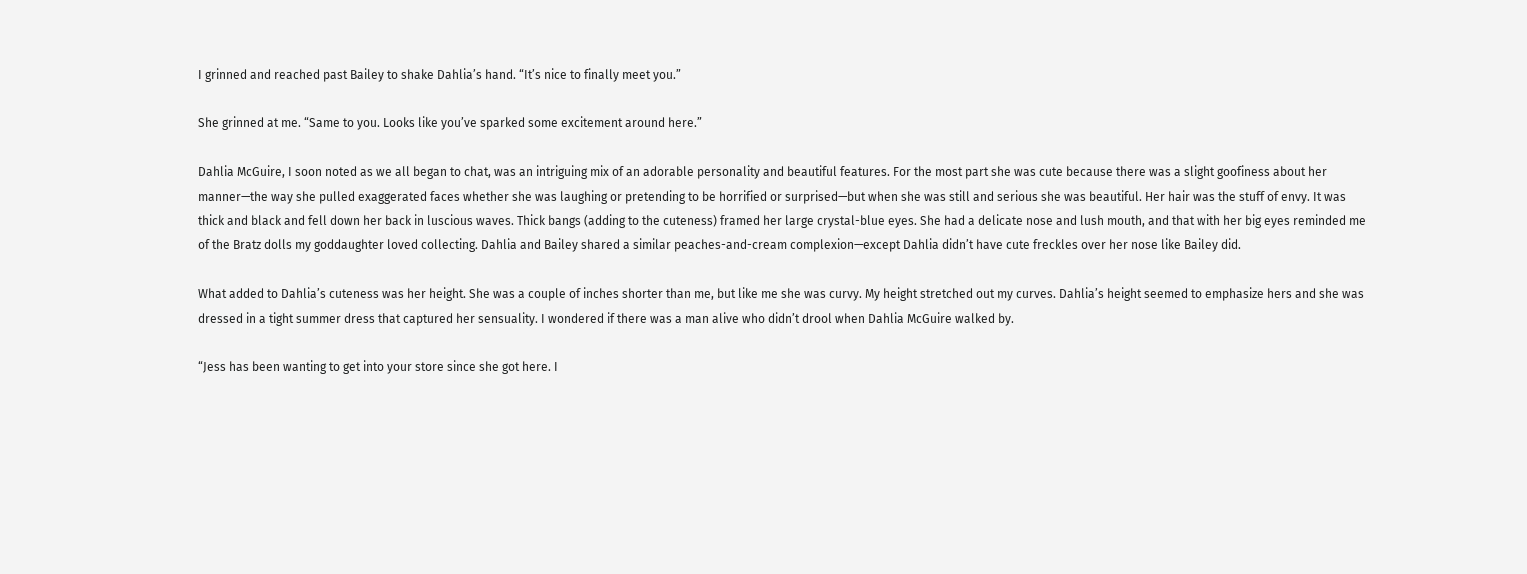I grinned and reached past Bailey to shake Dahlia’s hand. “It’s nice to finally meet you.”

She grinned at me. “Same to you. Looks like you’ve sparked some excitement around here.”

Dahlia McGuire, I soon noted as we all began to chat, was an intriguing mix of an adorable personality and beautiful features. For the most part she was cute because there was a slight goofiness about her manner—the way she pulled exaggerated faces whether she was laughing or pretending to be horrified or surprised—but when she was still and serious she was beautiful. Her hair was the stuff of envy. It was thick and black and fell down her back in luscious waves. Thick bangs (adding to the cuteness) framed her large crystal-blue eyes. She had a delicate nose and lush mouth, and that with her big eyes reminded me of the Bratz dolls my goddaughter loved collecting. Dahlia and Bailey shared a similar peaches-and-cream complexion—except Dahlia didn’t have cute freckles over her nose like Bailey did.

What added to Dahlia’s cuteness was her height. She was a couple of inches shorter than me, but like me she was curvy. My height stretched out my curves. Dahlia’s height seemed to emphasize hers and she was dressed in a tight summer dress that captured her sensuality. I wondered if there was a man alive who didn’t drool when Dahlia McGuire walked by.

“Jess has been wanting to get into your store since she got here. I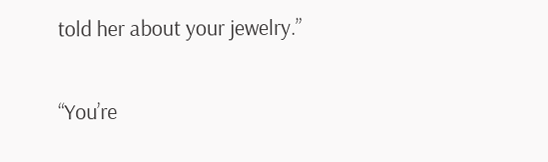told her about your jewelry.”

“You’re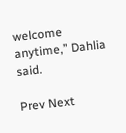welcome anytime,” Dahlia said.

Prev Next